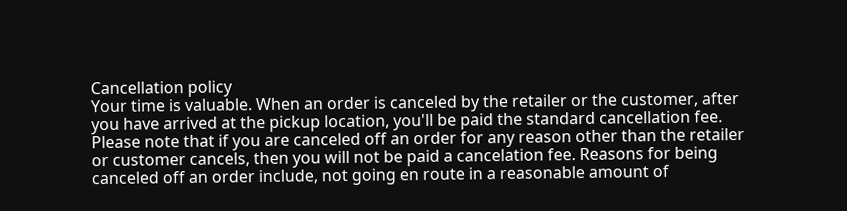Cancellation policy
Your time is valuable. When an order is canceled by the retailer or the customer, after you have arrived at the pickup location, you'll be paid the standard cancellation fee.
Please note that if you are canceled off an order for any reason other than the retailer or customer cancels, then you will not be paid a cancelation fee. Reasons for being canceled off an order include, not going en route in a reasonable amount of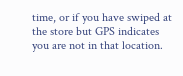time, or if you have swiped at the store but GPS indicates you are not in that location.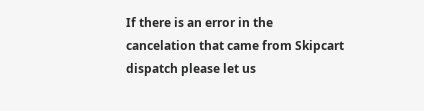If there is an error in the cancelation that came from Skipcart dispatch please let us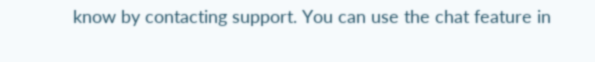know by contacting support. You can use the chat feature in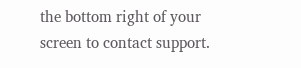the bottom right of your screen to contact support.